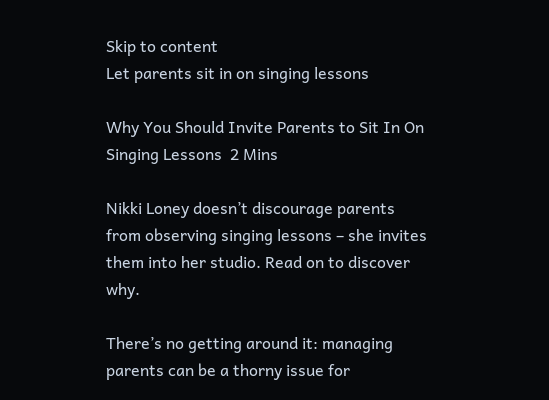Skip to content
Let parents sit in on singing lessons

Why You Should Invite Parents to Sit In On Singing Lessons  2 Mins

Nikki Loney doesn’t discourage parents from observing singing lessons – she invites them into her studio. Read on to discover why.

There’s no getting around it: managing parents can be a thorny issue for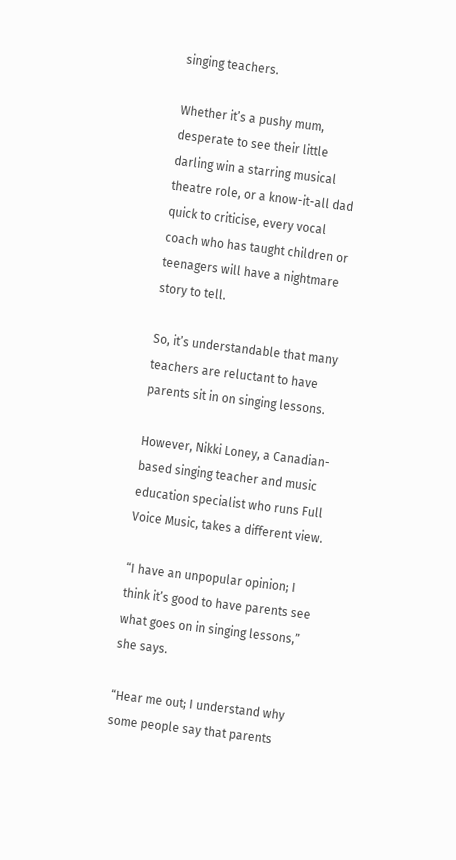singing teachers.

Whether it’s a pushy mum, desperate to see their little darling win a starring musical theatre role, or a know-it-all dad quick to criticise, every vocal coach who has taught children or teenagers will have a nightmare story to tell.

So, it’s understandable that many teachers are reluctant to have parents sit in on singing lessons.

However, Nikki Loney, a Canadian-based singing teacher and music education specialist who runs Full Voice Music, takes a different view.

“I have an unpopular opinion; I think it’s good to have parents see what goes on in singing lessons,” she says.

“Hear me out; I understand why some people say that parents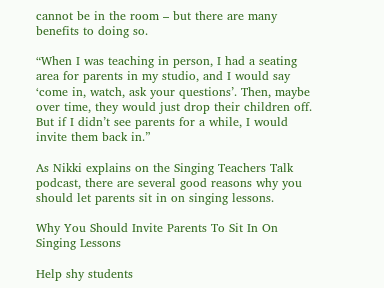cannot be in the room – but there are many benefits to doing so.

“When I was teaching in person, I had a seating area for parents in my studio, and I would say ‘come in, watch, ask your questions’. Then, maybe over time, they would just drop their children off. But if I didn’t see parents for a while, I would invite them back in.”

As Nikki explains on the Singing Teachers Talk podcast, there are several good reasons why you should let parents sit in on singing lessons.

Why You Should Invite Parents To Sit In On Singing Lessons

Help shy students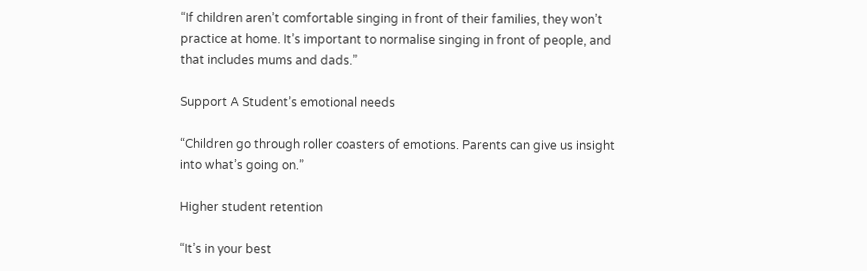“If children aren’t comfortable singing in front of their families, they won’t practice at home. It’s important to normalise singing in front of people, and that includes mums and dads.”

Support A Student’s emotional needs

“Children go through roller coasters of emotions. Parents can give us insight into what’s going on.”

Higher student retention

“It’s in your best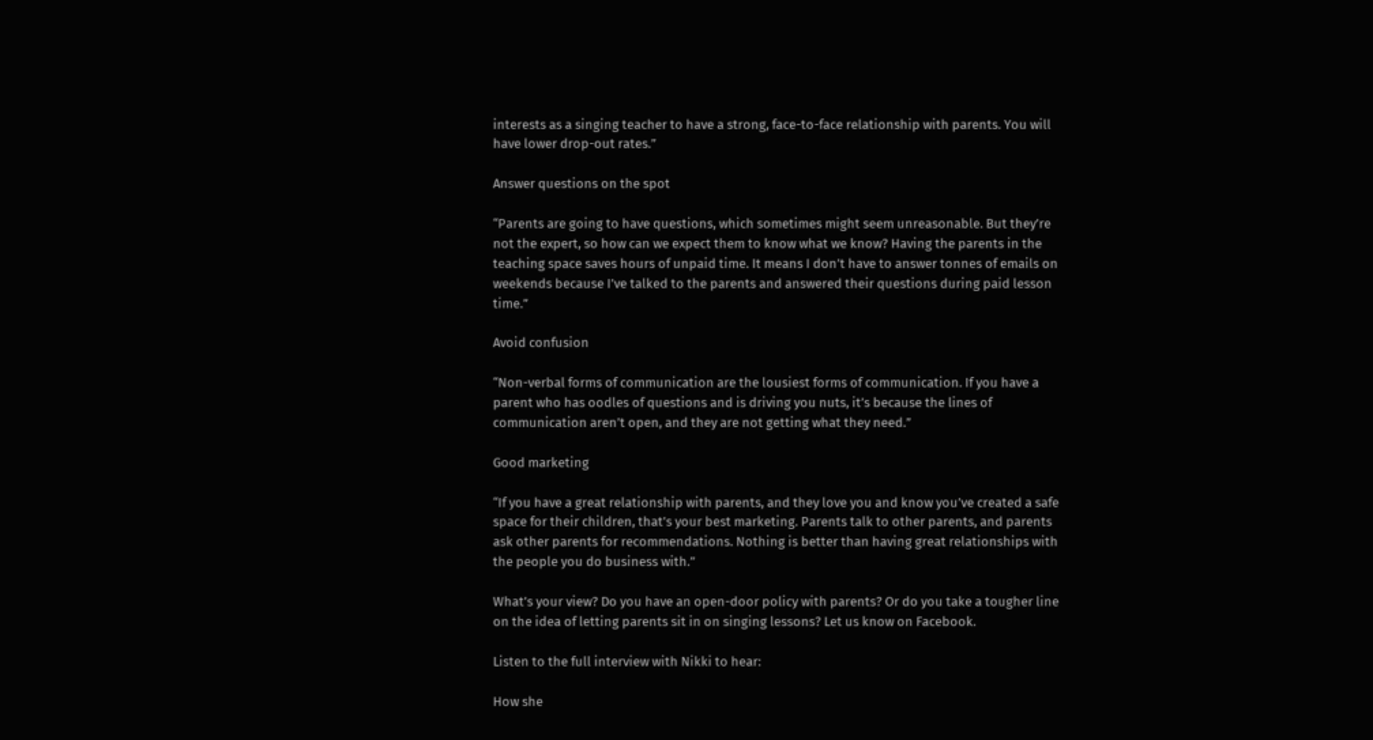interests as a singing teacher to have a strong, face-to-face relationship with parents. You will have lower drop-out rates.”

Answer questions on the spot

“Parents are going to have questions, which sometimes might seem unreasonable. But they’re not the expert, so how can we expect them to know what we know? Having the parents in the teaching space saves hours of unpaid time. It means I don’t have to answer tonnes of emails on weekends because I’ve talked to the parents and answered their questions during paid lesson time.”

Avoid confusion

“Non-verbal forms of communication are the lousiest forms of communication. If you have a parent who has oodles of questions and is driving you nuts, it’s because the lines of communication aren’t open, and they are not getting what they need.”

Good marketing

“If you have a great relationship with parents, and they love you and know you’ve created a safe space for their children, that’s your best marketing. Parents talk to other parents, and parents ask other parents for recommendations. Nothing is better than having great relationships with the people you do business with.”

What’s your view? Do you have an open-door policy with parents? Or do you take a tougher line on the idea of letting parents sit in on singing lessons? Let us know on Facebook.

Listen to the full interview with Nikki to hear:

How she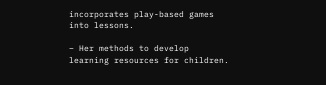incorporates play-based games into lessons.

– Her methods to develop learning resources for children.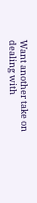Want another take on dealing with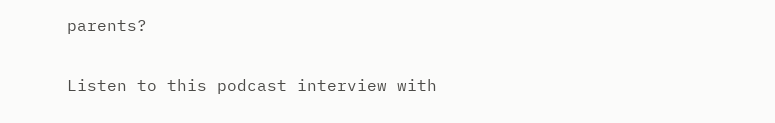parents?

Listen to this podcast interview with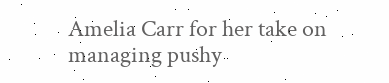Amelia Carr for her take on managing pushy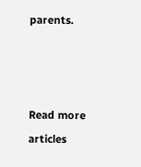parents.



Read more articles